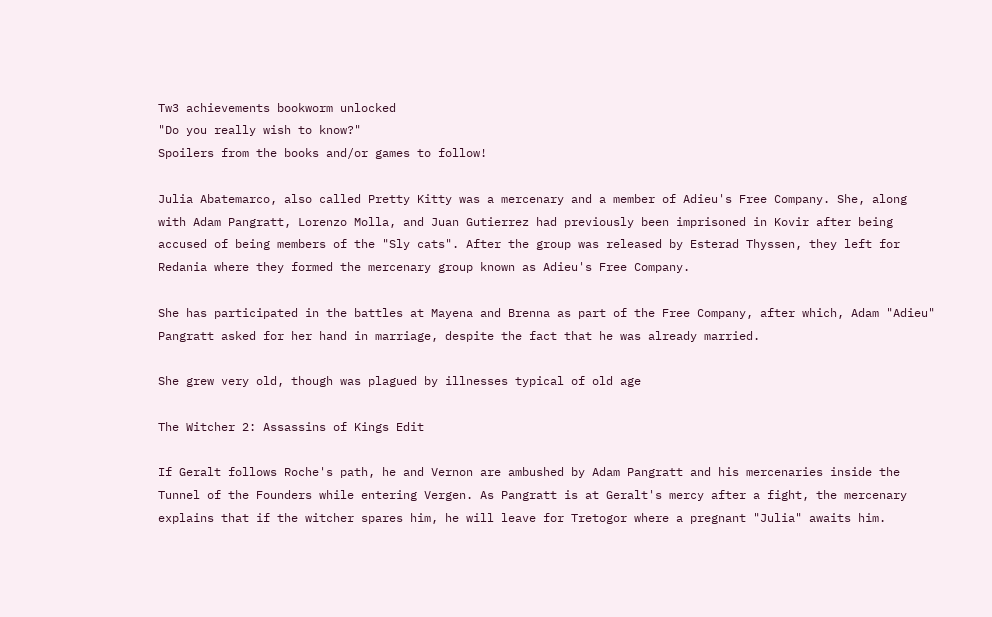Tw3 achievements bookworm unlocked
"Do you really wish to know?"
Spoilers from the books and/or games to follow!

Julia Abatemarco, also called Pretty Kitty was a mercenary and a member of Adieu's Free Company. She, along with Adam Pangratt, Lorenzo Molla, and Juan Gutierrez had previously been imprisoned in Kovir after being accused of being members of the "Sly cats". After the group was released by Esterad Thyssen, they left for Redania where they formed the mercenary group known as Adieu's Free Company.

She has participated in the battles at Mayena and Brenna as part of the Free Company, after which, Adam "Adieu" Pangratt asked for her hand in marriage, despite the fact that he was already married.

She grew very old, though was plagued by illnesses typical of old age

The Witcher 2: Assassins of Kings Edit

If Geralt follows Roche's path, he and Vernon are ambushed by Adam Pangratt and his mercenaries inside the Tunnel of the Founders while entering Vergen. As Pangratt is at Geralt's mercy after a fight, the mercenary explains that if the witcher spares him, he will leave for Tretogor where a pregnant "Julia" awaits him.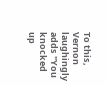To this, Vernon laughingly adds "You knocked up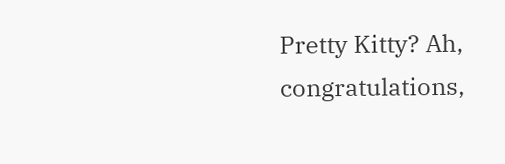Pretty Kitty? Ah, congratulations,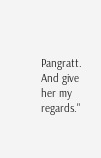Pangratt. And give her my regards."